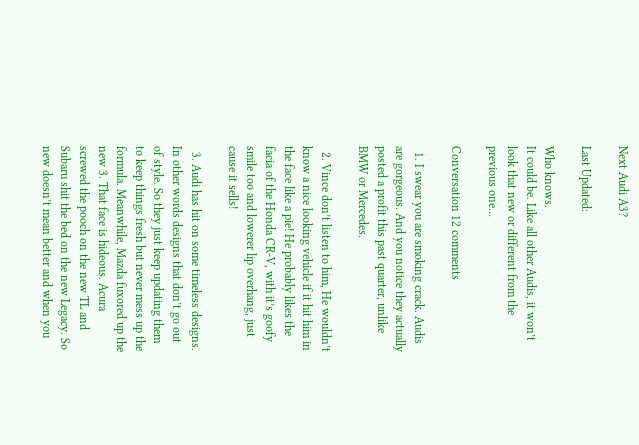Next Audi A3?

Last Updated:

Who knows.
It could be. Like all other Audis, it won’t look that new or different from the previous one…

Conversation 12 comments

  1. I swear you are smoking crack. Audis are gorgeous. And you notice they actually posted a profit this past quarter, unlike BMW or Mercedes.

  2. Vince don’t listen to him, He wouldn’t know a nice looking vehicle if it hit him in the face like a pie! He probably likes the facia of the Honda CR-V, with it’s goofy smile too and lowerer lip overhang, just cause it sells!

  3. Audi has hit on some timeless designs. In other words designs that don’t go out of style. So they just keep updating them to keep things fresh but never mess up the formula. Meanwhile, Mazda fuxored up the new 3. That face is hideous. Acura screwed the pooch on the new TL and Subaru shit the bed on the new Legacy. So new doesn’t mean better and when you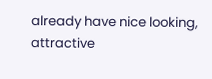already have nice looking, attractive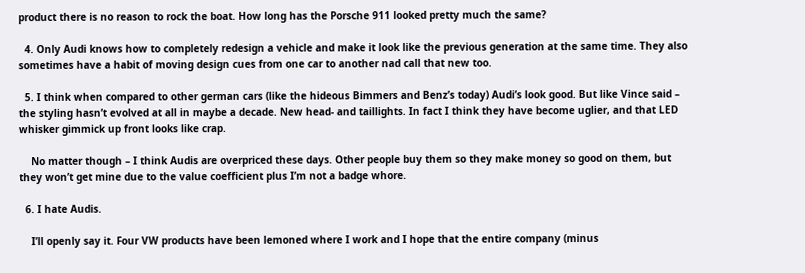product there is no reason to rock the boat. How long has the Porsche 911 looked pretty much the same?

  4. Only Audi knows how to completely redesign a vehicle and make it look like the previous generation at the same time. They also sometimes have a habit of moving design cues from one car to another nad call that new too.

  5. I think when compared to other german cars (like the hideous Bimmers and Benz’s today) Audi’s look good. But like Vince said – the styling hasn’t evolved at all in maybe a decade. New head- and taillights. In fact I think they have become uglier, and that LED whisker gimmick up front looks like crap.

    No matter though – I think Audis are overpriced these days. Other people buy them so they make money so good on them, but they won’t get mine due to the value coefficient plus I’m not a badge whore.

  6. I hate Audis.

    I’ll openly say it. Four VW products have been lemoned where I work and I hope that the entire company (minus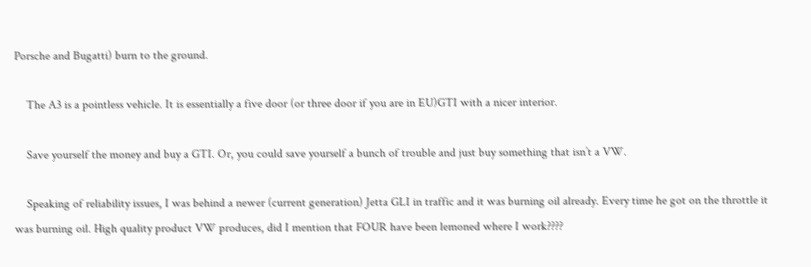Porsche and Bugatti) burn to the ground.

    The A3 is a pointless vehicle. It is essentially a five door (or three door if you are in EU)GTI with a nicer interior.

    Save yourself the money and buy a GTI. Or, you could save yourself a bunch of trouble and just buy something that isn’t a VW.

    Speaking of reliability issues, I was behind a newer (current generation) Jetta GLI in traffic and it was burning oil already. Every time he got on the throttle it was burning oil. High quality product VW produces, did I mention that FOUR have been lemoned where I work????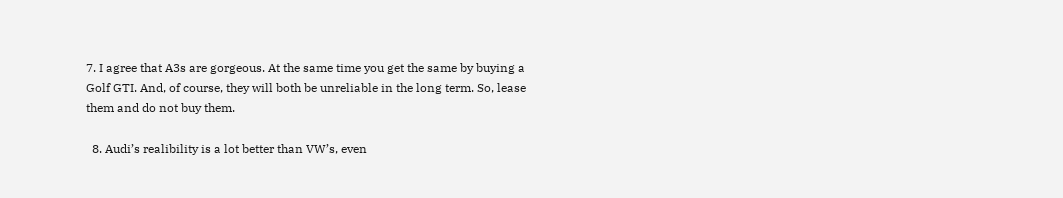7. I agree that A3s are gorgeous. At the same time you get the same by buying a Golf GTI. And, of course, they will both be unreliable in the long term. So, lease them and do not buy them.

  8. Audi’s realibility is a lot better than VW’s, even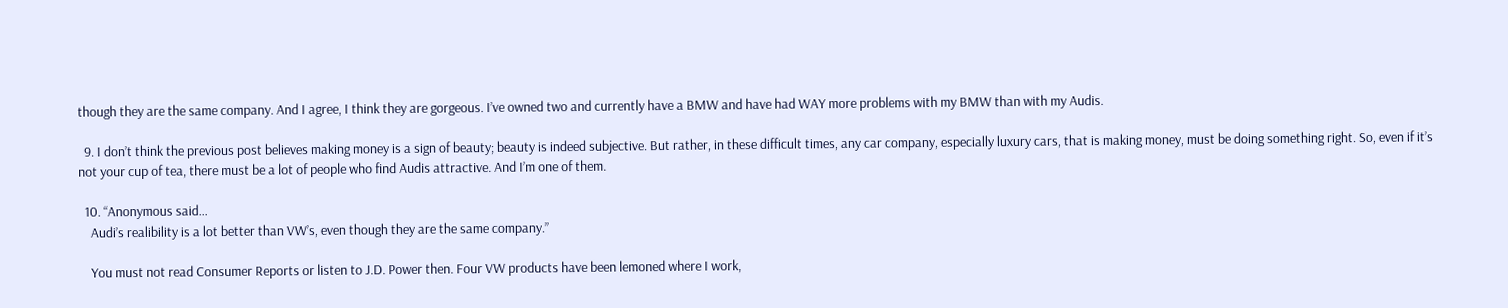though they are the same company. And I agree, I think they are gorgeous. I’ve owned two and currently have a BMW and have had WAY more problems with my BMW than with my Audis.

  9. I don’t think the previous post believes making money is a sign of beauty; beauty is indeed subjective. But rather, in these difficult times, any car company, especially luxury cars, that is making money, must be doing something right. So, even if it’s not your cup of tea, there must be a lot of people who find Audis attractive. And I’m one of them.

  10. “Anonymous said…
    Audi’s realibility is a lot better than VW’s, even though they are the same company.”

    You must not read Consumer Reports or listen to J.D. Power then. Four VW products have been lemoned where I work,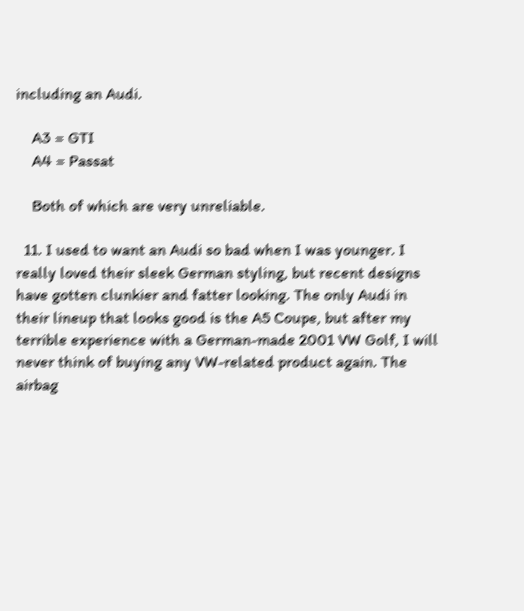including an Audi.

    A3 = GTI
    A4 = Passat

    Both of which are very unreliable.

  11. I used to want an Audi so bad when I was younger. I really loved their sleek German styling, but recent designs have gotten clunkier and fatter looking. The only Audi in their lineup that looks good is the A5 Coupe, but after my terrible experience with a German-made 2001 VW Golf, I will never think of buying any VW-related product again. The airbag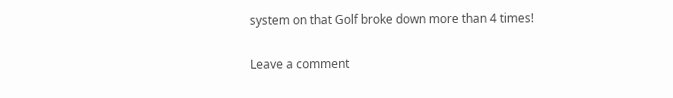system on that Golf broke down more than 4 times!

Leave a comment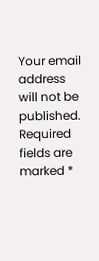Your email address will not be published. Required fields are marked *